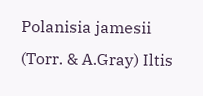Polanisia jamesii (Torr. & A.Gray) Iltis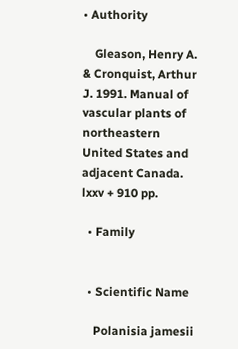• Authority

    Gleason, Henry A. & Cronquist, Arthur J. 1991. Manual of vascular plants of northeastern United States and adjacent Canada. lxxv + 910 pp.

  • Family


  • Scientific Name

    Polanisia jamesii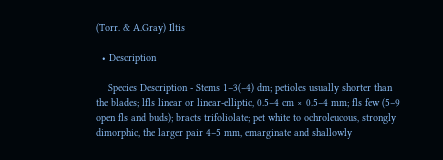(Torr. & A.Gray) Iltis

  • Description

    Species Description - Stems 1–3(–4) dm; petioles usually shorter than the blades; lfls linear or linear-elliptic, 0.5–4 cm × 0.5–4 mm; fls few (5–9 open fls and buds); bracts trifoliolate; pet white to ochroleucous, strongly dimorphic, the larger pair 4–5 mm, emarginate and shallowly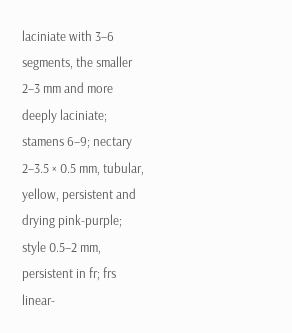laciniate with 3–6 segments, the smaller 2–3 mm and more deeply laciniate; stamens 6–9; nectary 2–3.5 × 0.5 mm, tubular, yellow, persistent and drying pink-purple; style 0.5–2 mm, persistent in fr; frs linear-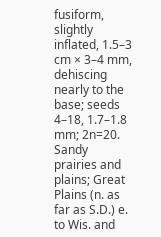fusiform, slightly inflated, 1.5–3 cm × 3–4 mm, dehiscing nearly to the base; seeds 4–18, 1.7–1.8 mm; 2n=20. Sandy prairies and plains; Great Plains (n. as far as S.D.) e. to Wis. and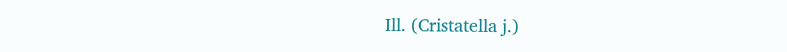Ill. (Cristatella j.)